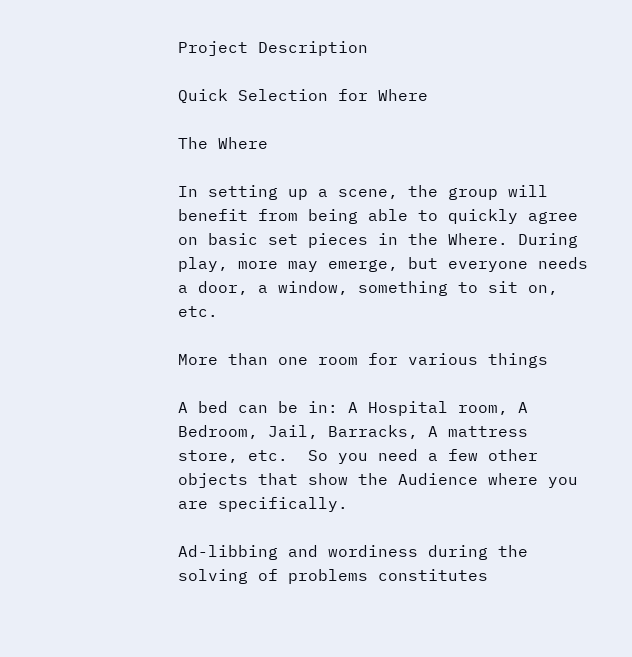Project Description

Quick Selection for Where

The Where

In setting up a scene, the group will benefit from being able to quickly agree on basic set pieces in the Where. During play, more may emerge, but everyone needs a door, a window, something to sit on, etc.

More than one room for various things

A bed can be in: A Hospital room, A Bedroom, Jail, Barracks, A mattress store, etc.  So you need a few other objects that show the Audience where you are specifically.

Ad-libbing and wordiness during the solving of problems constitutes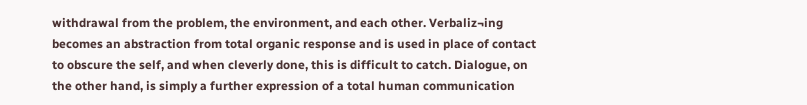withdrawal from the problem, the environment, and each other. Verbaliz¬ing becomes an abstraction from total organic response and is used in place of contact to obscure the self, and when cleverly done, this is difficult to catch. Dialogue, on the other hand, is simply a further expression of a total human communication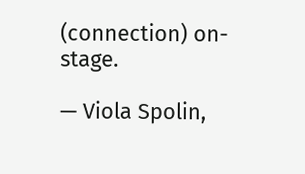(connection) on-stage.

— Viola Spolin,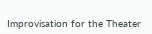Improvisation for the Theater